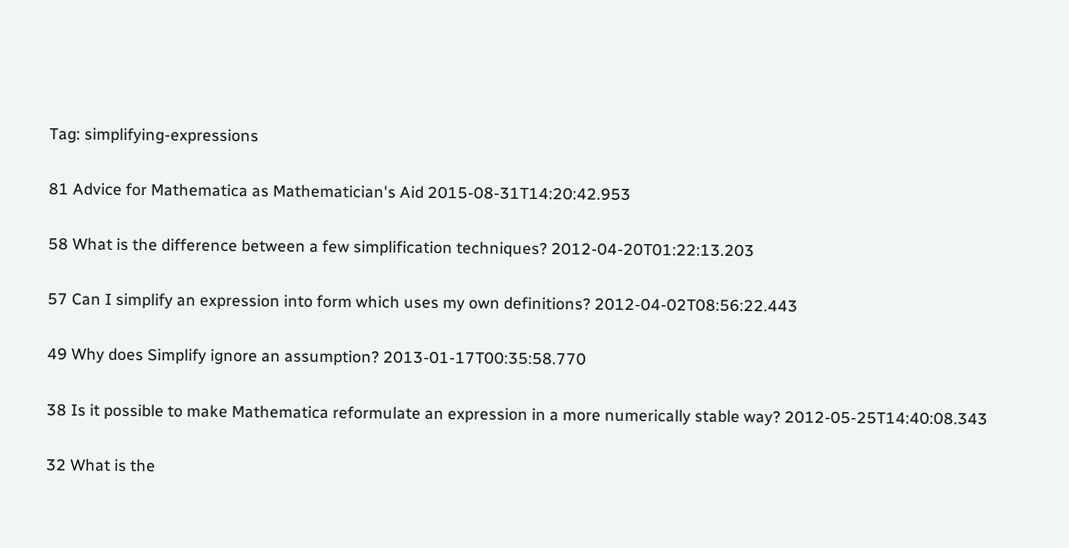Tag: simplifying-expressions

81 Advice for Mathematica as Mathematician's Aid 2015-08-31T14:20:42.953

58 What is the difference between a few simplification techniques? 2012-04-20T01:22:13.203

57 Can I simplify an expression into form which uses my own definitions? 2012-04-02T08:56:22.443

49 Why does Simplify ignore an assumption? 2013-01-17T00:35:58.770

38 Is it possible to make Mathematica reformulate an expression in a more numerically stable way? 2012-05-25T14:40:08.343

32 What is the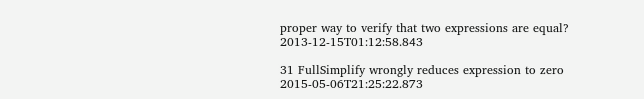proper way to verify that two expressions are equal? 2013-12-15T01:12:58.843

31 FullSimplify wrongly reduces expression to zero 2015-05-06T21:25:22.873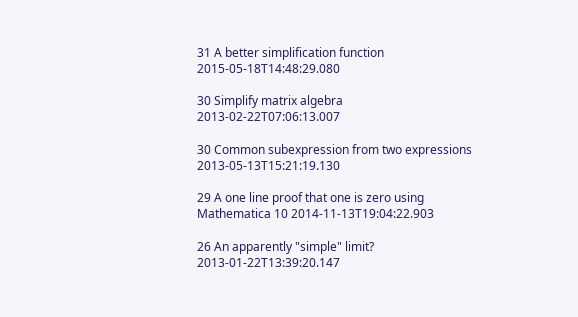31 A better simplification function 2015-05-18T14:48:29.080

30 Simplify matrix algebra 2013-02-22T07:06:13.007

30 Common subexpression from two expressions 2013-05-13T15:21:19.130

29 A one line proof that one is zero using Mathematica 10 2014-11-13T19:04:22.903

26 An apparently "simple" limit? 2013-01-22T13:39:20.147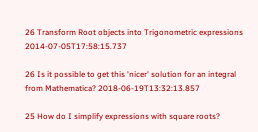26 Transform Root objects into Trigonometric expressions 2014-07-05T17:58:15.737

26 Is it possible to get this 'nicer' solution for an integral from Mathematica? 2018-06-19T13:32:13.857

25 How do I simplify expressions with square roots?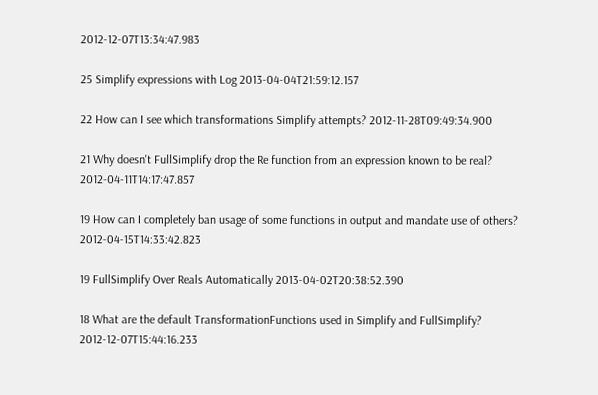2012-12-07T13:34:47.983

25 Simplify expressions with Log 2013-04-04T21:59:12.157

22 How can I see which transformations Simplify attempts? 2012-11-28T09:49:34.900

21 Why doesn't FullSimplify drop the Re function from an expression known to be real? 2012-04-11T14:17:47.857

19 How can I completely ban usage of some functions in output and mandate use of others? 2012-04-15T14:33:42.823

19 FullSimplify Over Reals Automatically 2013-04-02T20:38:52.390

18 What are the default TransformationFunctions used in Simplify and FullSimplify? 2012-12-07T15:44:16.233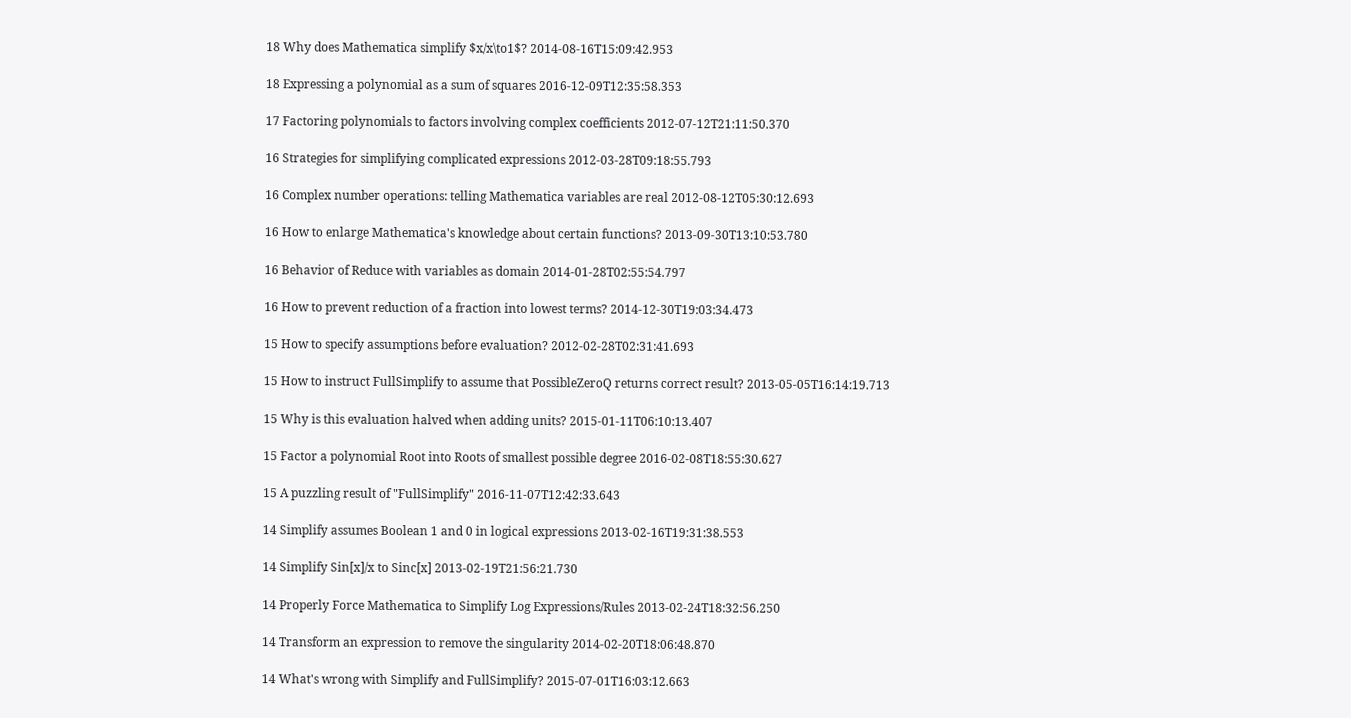18 Why does Mathematica simplify $x/x\to1$? 2014-08-16T15:09:42.953

18 Expressing a polynomial as a sum of squares 2016-12-09T12:35:58.353

17 Factoring polynomials to factors involving complex coefficients 2012-07-12T21:11:50.370

16 Strategies for simplifying complicated expressions 2012-03-28T09:18:55.793

16 Complex number operations: telling Mathematica variables are real 2012-08-12T05:30:12.693

16 How to enlarge Mathematica's knowledge about certain functions? 2013-09-30T13:10:53.780

16 Behavior of Reduce with variables as domain 2014-01-28T02:55:54.797

16 How to prevent reduction of a fraction into lowest terms? 2014-12-30T19:03:34.473

15 How to specify assumptions before evaluation? 2012-02-28T02:31:41.693

15 How to instruct FullSimplify to assume that PossibleZeroQ returns correct result? 2013-05-05T16:14:19.713

15 Why is this evaluation halved when adding units? 2015-01-11T06:10:13.407

15 Factor a polynomial Root into Roots of smallest possible degree 2016-02-08T18:55:30.627

15 A puzzling result of "FullSimplify" 2016-11-07T12:42:33.643

14 Simplify assumes Boolean 1 and 0 in logical expressions 2013-02-16T19:31:38.553

14 Simplify Sin[x]/x to Sinc[x] 2013-02-19T21:56:21.730

14 Properly Force Mathematica to Simplify Log Expressions/Rules 2013-02-24T18:32:56.250

14 Transform an expression to remove the singularity 2014-02-20T18:06:48.870

14 What's wrong with Simplify and FullSimplify? 2015-07-01T16:03:12.663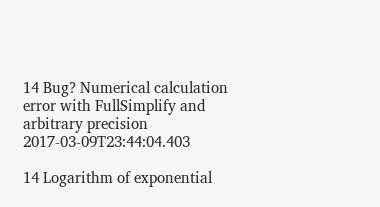14 Bug? Numerical calculation error with FullSimplify and arbitrary precision 2017-03-09T23:44:04.403

14 Logarithm of exponential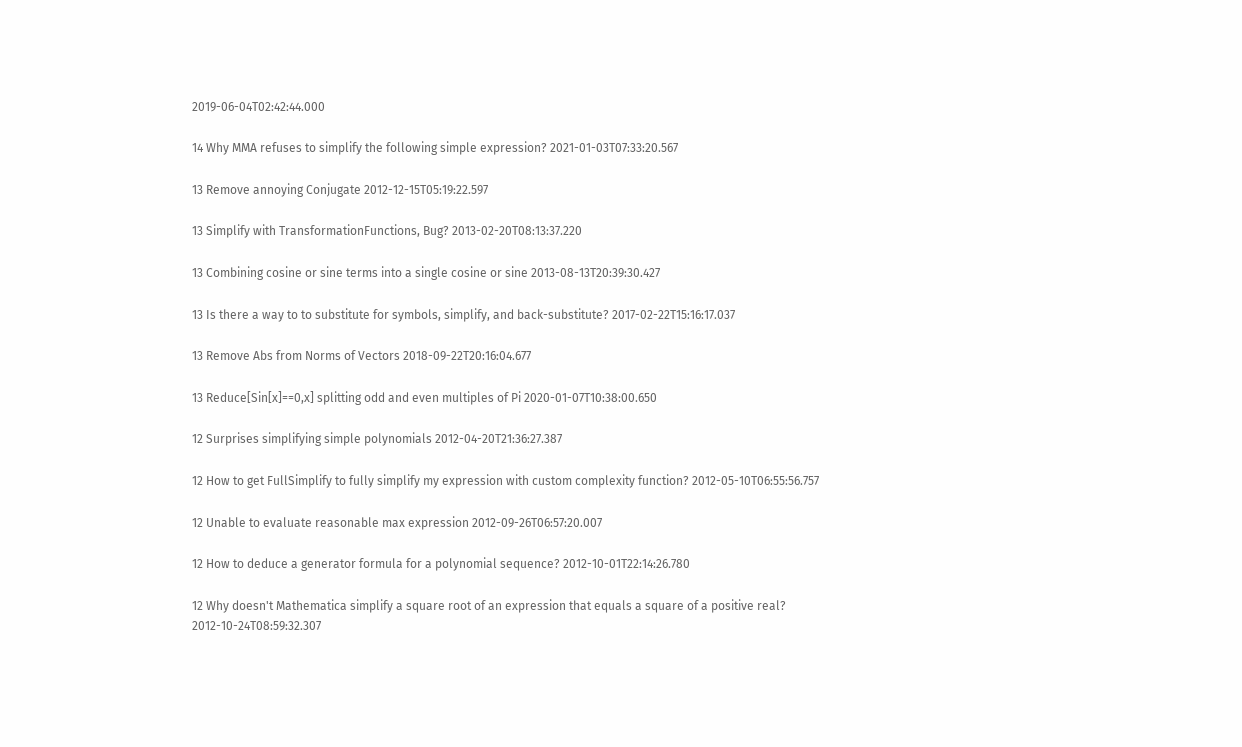2019-06-04T02:42:44.000

14 Why MMA refuses to simplify the following simple expression? 2021-01-03T07:33:20.567

13 Remove annoying Conjugate 2012-12-15T05:19:22.597

13 Simplify with TransformationFunctions, Bug? 2013-02-20T08:13:37.220

13 Combining cosine or sine terms into a single cosine or sine 2013-08-13T20:39:30.427

13 Is there a way to to substitute for symbols, simplify, and back-substitute? 2017-02-22T15:16:17.037

13 Remove Abs from Norms of Vectors 2018-09-22T20:16:04.677

13 Reduce[Sin[x]==0,x] splitting odd and even multiples of Pi 2020-01-07T10:38:00.650

12 Surprises simplifying simple polynomials 2012-04-20T21:36:27.387

12 How to get FullSimplify to fully simplify my expression with custom complexity function? 2012-05-10T06:55:56.757

12 Unable to evaluate reasonable max expression 2012-09-26T06:57:20.007

12 How to deduce a generator formula for a polynomial sequence? 2012-10-01T22:14:26.780

12 Why doesn't Mathematica simplify a square root of an expression that equals a square of a positive real? 2012-10-24T08:59:32.307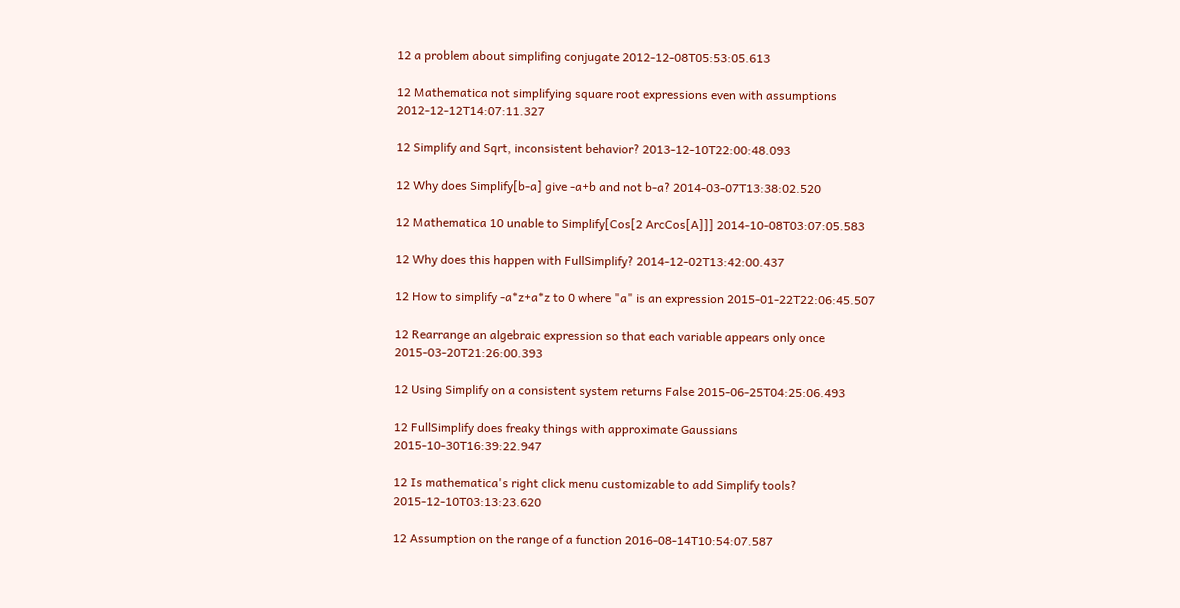12 a problem about simplifing conjugate 2012-12-08T05:53:05.613

12 Mathematica not simplifying square root expressions even with assumptions 2012-12-12T14:07:11.327

12 Simplify and Sqrt, inconsistent behavior? 2013-12-10T22:00:48.093

12 Why does Simplify[b-a] give -a+b and not b-a? 2014-03-07T13:38:02.520

12 Mathematica 10 unable to Simplify[Cos[2 ArcCos[A]]] 2014-10-08T03:07:05.583

12 Why does this happen with FullSimplify? 2014-12-02T13:42:00.437

12 How to simplify -a*z+a*z to 0 where "a" is an expression 2015-01-22T22:06:45.507

12 Rearrange an algebraic expression so that each variable appears only once 2015-03-20T21:26:00.393

12 Using Simplify on a consistent system returns False 2015-06-25T04:25:06.493

12 FullSimplify does freaky things with approximate Gaussians 2015-10-30T16:39:22.947

12 Is mathematica's right click menu customizable to add Simplify tools? 2015-12-10T03:13:23.620

12 Assumption on the range of a function 2016-08-14T10:54:07.587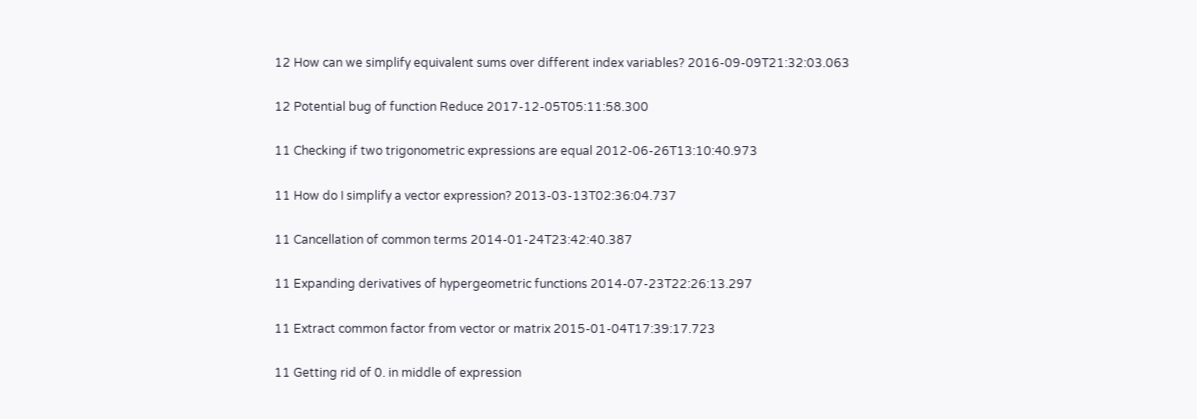12 How can we simplify equivalent sums over different index variables? 2016-09-09T21:32:03.063

12 Potential bug of function Reduce 2017-12-05T05:11:58.300

11 Checking if two trigonometric expressions are equal 2012-06-26T13:10:40.973

11 How do I simplify a vector expression? 2013-03-13T02:36:04.737

11 Cancellation of common terms 2014-01-24T23:42:40.387

11 Expanding derivatives of hypergeometric functions 2014-07-23T22:26:13.297

11 Extract common factor from vector or matrix 2015-01-04T17:39:17.723

11 Getting rid of 0. in middle of expression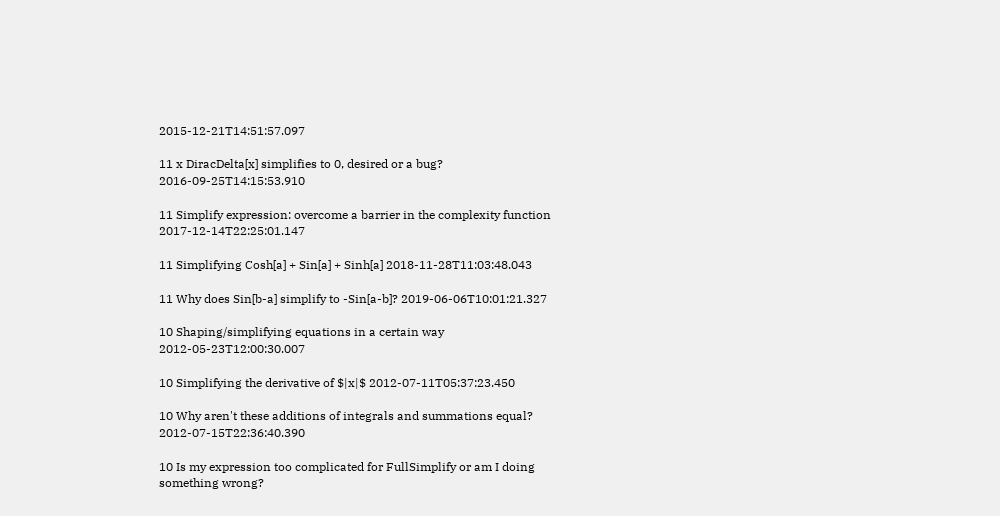2015-12-21T14:51:57.097

11 x DiracDelta[x] simplifies to 0, desired or a bug? 2016-09-25T14:15:53.910

11 Simplify expression: overcome a barrier in the complexity function 2017-12-14T22:25:01.147

11 Simplifying Cosh[a] + Sin[a] + Sinh[a] 2018-11-28T11:03:48.043

11 Why does Sin[b-a] simplify to -Sin[a-b]? 2019-06-06T10:01:21.327

10 Shaping/simplifying equations in a certain way 2012-05-23T12:00:30.007

10 Simplifying the derivative of $|x|$ 2012-07-11T05:37:23.450

10 Why aren't these additions of integrals and summations equal? 2012-07-15T22:36:40.390

10 Is my expression too complicated for FullSimplify or am I doing something wrong?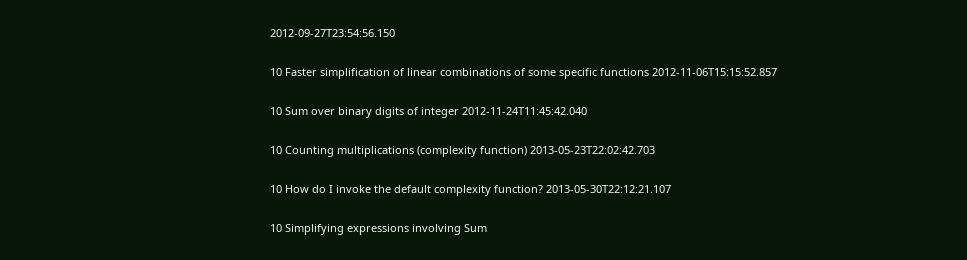2012-09-27T23:54:56.150

10 Faster simplification of linear combinations of some specific functions 2012-11-06T15:15:52.857

10 Sum over binary digits of integer 2012-11-24T11:45:42.040

10 Counting multiplications (complexity function) 2013-05-23T22:02:42.703

10 How do I invoke the default complexity function? 2013-05-30T22:12:21.107

10 Simplifying expressions involving Sum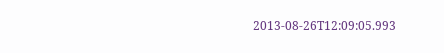2013-08-26T12:09:05.993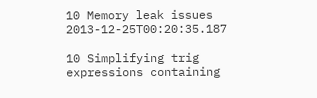10 Memory leak issues 2013-12-25T00:20:35.187

10 Simplifying trig expressions containing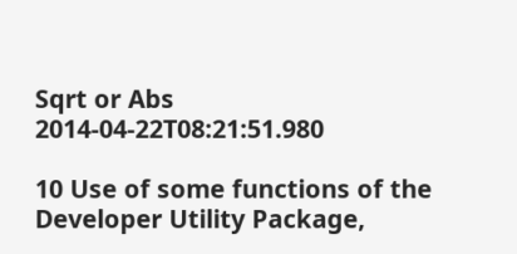Sqrt or Abs 2014-04-22T08:21:51.980

10 Use of some functions of the Developer Utility Package,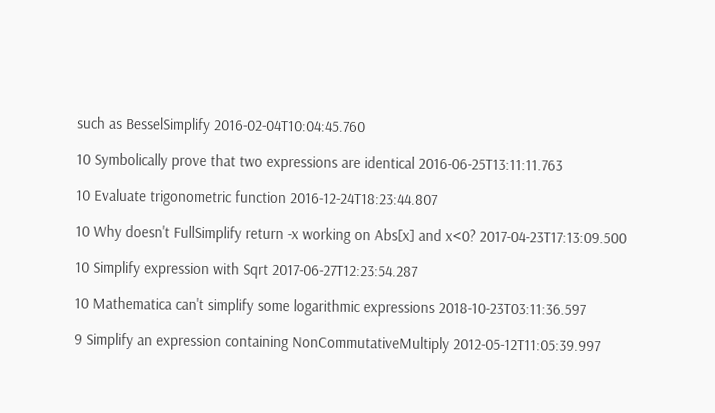such as BesselSimplify 2016-02-04T10:04:45.760

10 Symbolically prove that two expressions are identical 2016-06-25T13:11:11.763

10 Evaluate trigonometric function 2016-12-24T18:23:44.807

10 Why doesn't FullSimplify return -x working on Abs[x] and x<0? 2017-04-23T17:13:09.500

10 Simplify expression with Sqrt 2017-06-27T12:23:54.287

10 Mathematica can't simplify some logarithmic expressions 2018-10-23T03:11:36.597

9 Simplify an expression containing NonCommutativeMultiply 2012-05-12T11:05:39.997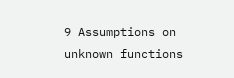9 Assumptions on unknown functions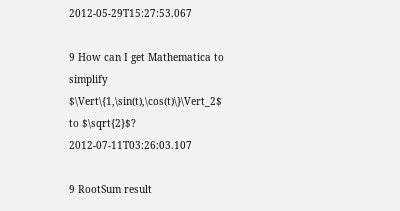2012-05-29T15:27:53.067

9 How can I get Mathematica to simplify $\Vert\{1,\sin(t),\cos(t)\}\Vert_2$ to $\sqrt{2}$? 2012-07-11T03:26:03.107

9 RootSum result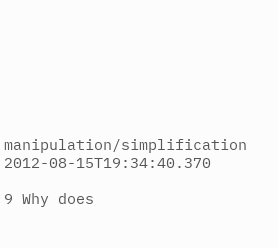manipulation/simplification 2012-08-15T19:34:40.370

9 Why does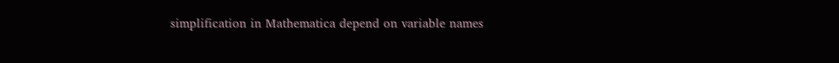simplification in Mathematica depend on variable names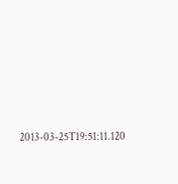2013-03-25T19:51:11.120